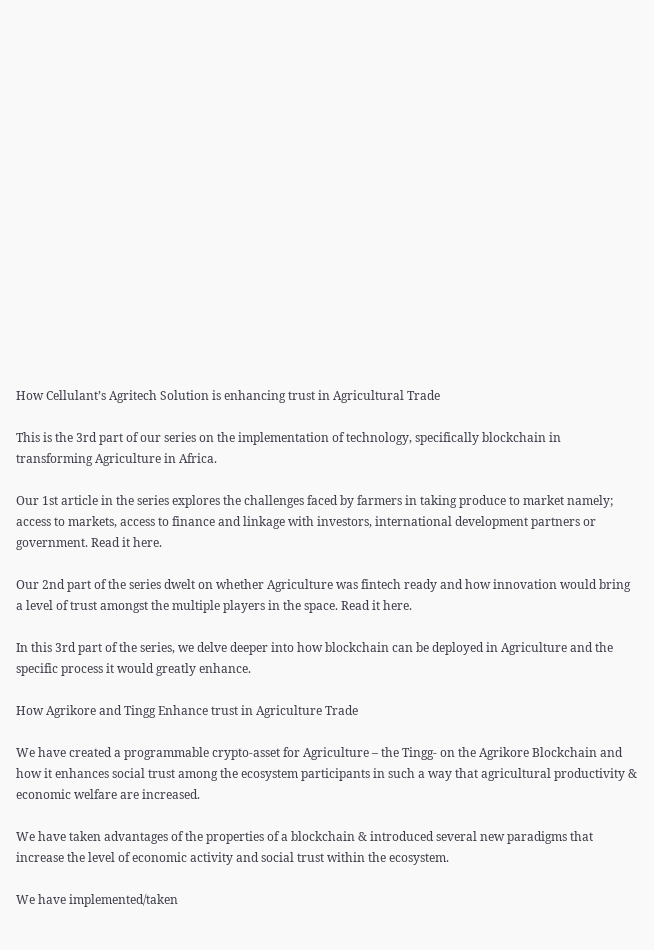How Cellulant’s Agritech Solution is enhancing trust in Agricultural Trade

This is the 3rd part of our series on the implementation of technology, specifically blockchain in transforming Agriculture in Africa.

Our 1st article in the series explores the challenges faced by farmers in taking produce to market namely; access to markets, access to finance and linkage with investors, international development partners or government. Read it here.

Our 2nd part of the series dwelt on whether Agriculture was fintech ready and how innovation would bring a level of trust amongst the multiple players in the space. Read it here.

In this 3rd part of the series, we delve deeper into how blockchain can be deployed in Agriculture and the specific process it would greatly enhance.

How Agrikore and Tingg Enhance trust in Agriculture Trade

We have created a programmable crypto-asset for Agriculture – the Tingg- on the Agrikore Blockchain and how it enhances social trust among the ecosystem participants in such a way that agricultural productivity & economic welfare are increased.

We have taken advantages of the properties of a blockchain & introduced several new paradigms that increase the level of economic activity and social trust within the ecosystem.

We have implemented/taken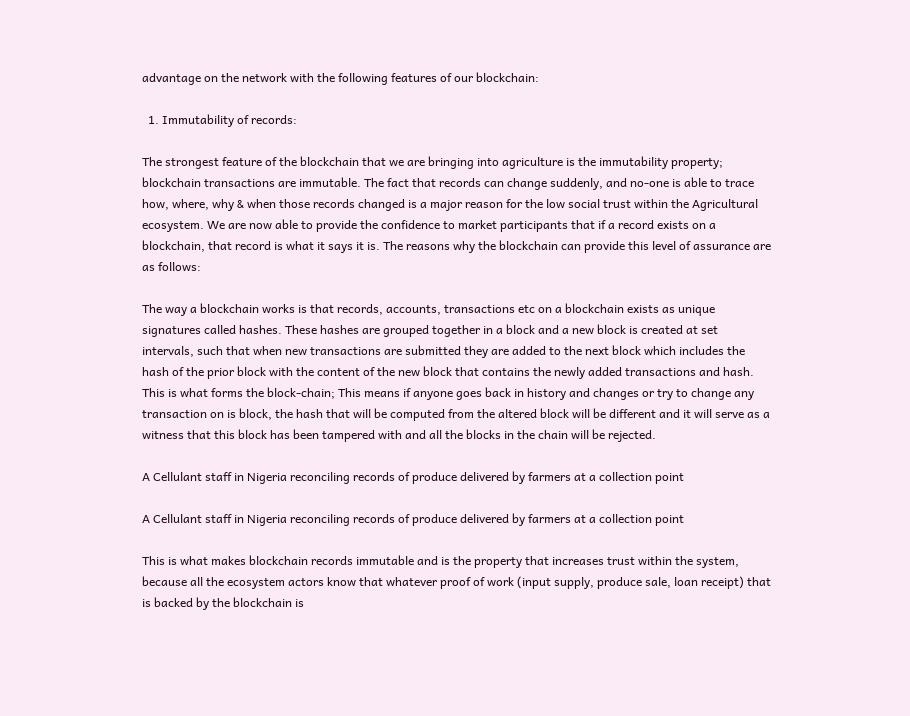advantage on the network with the following features of our blockchain:

  1. Immutability of records:

The strongest feature of the blockchain that we are bringing into agriculture is the immutability property; blockchain transactions are immutable. The fact that records can change suddenly, and no-one is able to trace how, where, why & when those records changed is a major reason for the low social trust within the Agricultural ecosystem. We are now able to provide the confidence to market participants that if a record exists on a blockchain, that record is what it says it is. The reasons why the blockchain can provide this level of assurance are as follows:

The way a blockchain works is that records, accounts, transactions etc on a blockchain exists as unique signatures called hashes. These hashes are grouped together in a block and a new block is created at set intervals, such that when new transactions are submitted they are added to the next block which includes the hash of the prior block with the content of the new block that contains the newly added transactions and hash. This is what forms the block-chain; This means if anyone goes back in history and changes or try to change any transaction on is block, the hash that will be computed from the altered block will be different and it will serve as a witness that this block has been tampered with and all the blocks in the chain will be rejected.

A Cellulant staff in Nigeria reconciling records of produce delivered by farmers at a collection point

A Cellulant staff in Nigeria reconciling records of produce delivered by farmers at a collection point

This is what makes blockchain records immutable and is the property that increases trust within the system, because all the ecosystem actors know that whatever proof of work (input supply, produce sale, loan receipt) that is backed by the blockchain is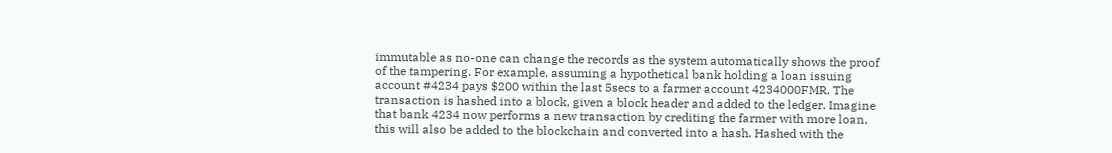immutable as no-one can change the records as the system automatically shows the proof of the tampering. For example, assuming a hypothetical bank holding a loan issuing account #4234 pays $200 within the last 5secs to a farmer account 4234000FMR. The transaction is hashed into a block, given a block header and added to the ledger. Imagine that bank 4234 now performs a new transaction by crediting the farmer with more loan, this will also be added to the blockchain and converted into a hash. Hashed with the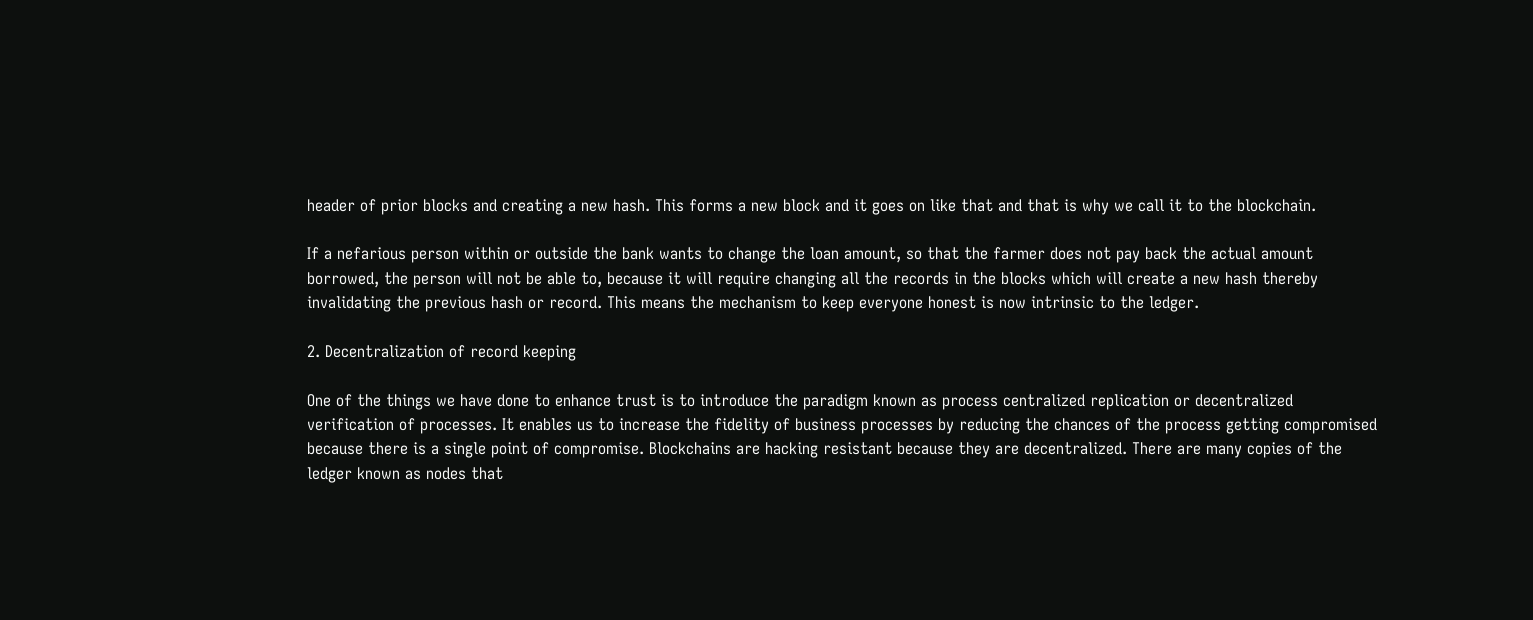header of prior blocks and creating a new hash. This forms a new block and it goes on like that and that is why we call it to the blockchain.

If a nefarious person within or outside the bank wants to change the loan amount, so that the farmer does not pay back the actual amount borrowed, the person will not be able to, because it will require changing all the records in the blocks which will create a new hash thereby invalidating the previous hash or record. This means the mechanism to keep everyone honest is now intrinsic to the ledger.

2. Decentralization of record keeping

One of the things we have done to enhance trust is to introduce the paradigm known as process centralized replication or decentralized verification of processes. It enables us to increase the fidelity of business processes by reducing the chances of the process getting compromised because there is a single point of compromise. Blockchains are hacking resistant because they are decentralized. There are many copies of the ledger known as nodes that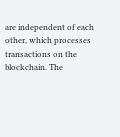are independent of each other, which processes transactions on the blockchain. The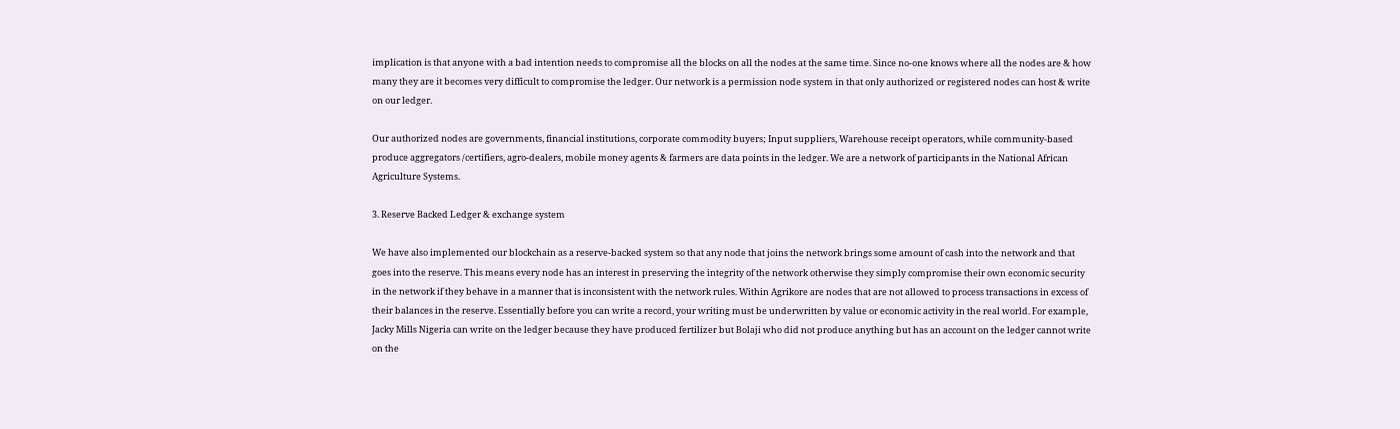implication is that anyone with a bad intention needs to compromise all the blocks on all the nodes at the same time. Since no-one knows where all the nodes are & how many they are it becomes very difficult to compromise the ledger. Our network is a permission node system in that only authorized or registered nodes can host & write on our ledger.

Our authorized nodes are governments, financial institutions, corporate commodity buyers; Input suppliers, Warehouse receipt operators, while community-based produce aggregators /certifiers, agro-dealers, mobile money agents & farmers are data points in the ledger. We are a network of participants in the National African Agriculture Systems.

3. Reserve Backed Ledger & exchange system

We have also implemented our blockchain as a reserve-backed system so that any node that joins the network brings some amount of cash into the network and that goes into the reserve. This means every node has an interest in preserving the integrity of the network otherwise they simply compromise their own economic security in the network if they behave in a manner that is inconsistent with the network rules. Within Agrikore are nodes that are not allowed to process transactions in excess of their balances in the reserve. Essentially before you can write a record, your writing must be underwritten by value or economic activity in the real world. For example, Jacky Mills Nigeria can write on the ledger because they have produced fertilizer but Bolaji who did not produce anything but has an account on the ledger cannot write on the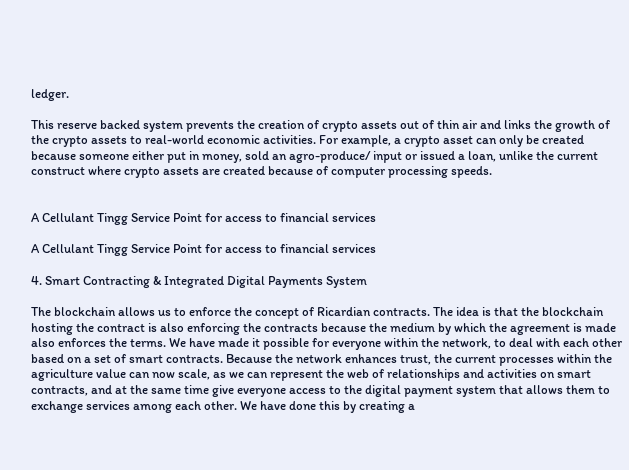ledger.

This reserve backed system prevents the creation of crypto assets out of thin air and links the growth of the crypto assets to real-world economic activities. For example, a crypto asset can only be created because someone either put in money, sold an agro-produce/ input or issued a loan, unlike the current construct where crypto assets are created because of computer processing speeds.


A Cellulant Tingg Service Point for access to financial services

A Cellulant Tingg Service Point for access to financial services

4. Smart Contracting & Integrated Digital Payments System

The blockchain allows us to enforce the concept of Ricardian contracts. The idea is that the blockchain hosting the contract is also enforcing the contracts because the medium by which the agreement is made also enforces the terms. We have made it possible for everyone within the network, to deal with each other based on a set of smart contracts. Because the network enhances trust, the current processes within the agriculture value can now scale, as we can represent the web of relationships and activities on smart contracts, and at the same time give everyone access to the digital payment system that allows them to exchange services among each other. We have done this by creating a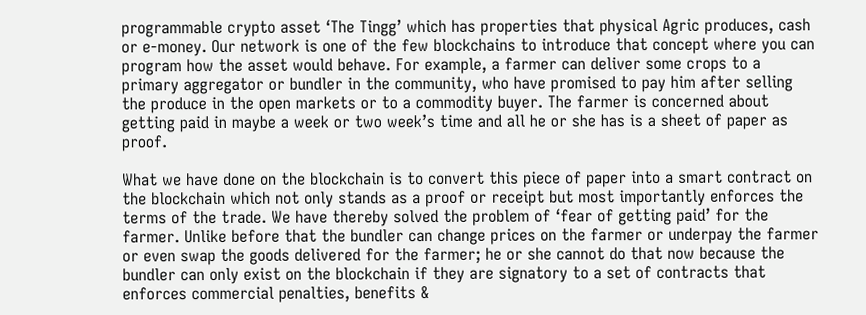programmable crypto asset ‘The Tingg’ which has properties that physical Agric produces, cash or e-money. Our network is one of the few blockchains to introduce that concept where you can program how the asset would behave. For example, a farmer can deliver some crops to a primary aggregator or bundler in the community, who have promised to pay him after selling the produce in the open markets or to a commodity buyer. The farmer is concerned about getting paid in maybe a week or two week’s time and all he or she has is a sheet of paper as proof.

What we have done on the blockchain is to convert this piece of paper into a smart contract on the blockchain which not only stands as a proof or receipt but most importantly enforces the terms of the trade. We have thereby solved the problem of ‘fear of getting paid’ for the farmer. Unlike before that the bundler can change prices on the farmer or underpay the farmer or even swap the goods delivered for the farmer; he or she cannot do that now because the bundler can only exist on the blockchain if they are signatory to a set of contracts that enforces commercial penalties, benefits &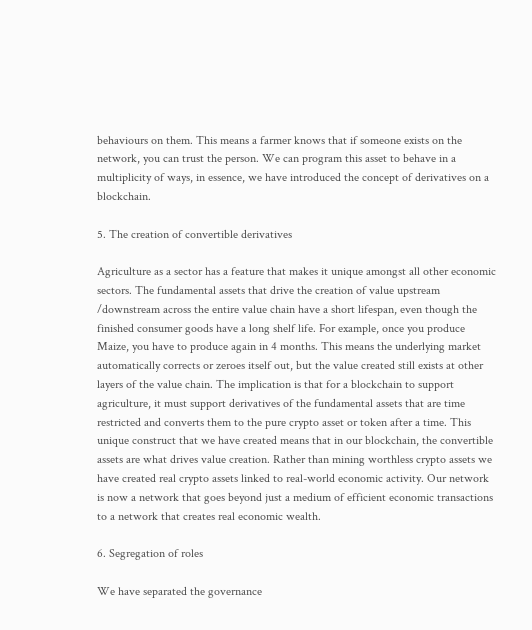behaviours on them. This means a farmer knows that if someone exists on the network, you can trust the person. We can program this asset to behave in a multiplicity of ways, in essence, we have introduced the concept of derivatives on a blockchain.

5. The creation of convertible derivatives

Agriculture as a sector has a feature that makes it unique amongst all other economic sectors. The fundamental assets that drive the creation of value upstream /downstream across the entire value chain have a short lifespan, even though the finished consumer goods have a long shelf life. For example, once you produce Maize, you have to produce again in 4 months. This means the underlying market automatically corrects or zeroes itself out, but the value created still exists at other layers of the value chain. The implication is that for a blockchain to support agriculture, it must support derivatives of the fundamental assets that are time restricted and converts them to the pure crypto asset or token after a time. This unique construct that we have created means that in our blockchain, the convertible assets are what drives value creation. Rather than mining worthless crypto assets we have created real crypto assets linked to real-world economic activity. Our network is now a network that goes beyond just a medium of efficient economic transactions to a network that creates real economic wealth.

6. Segregation of roles

We have separated the governance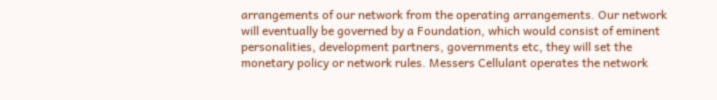arrangements of our network from the operating arrangements. Our network will eventually be governed by a Foundation, which would consist of eminent personalities, development partners, governments etc, they will set the monetary policy or network rules. Messers Cellulant operates the network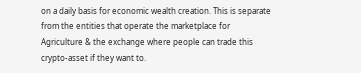on a daily basis for economic wealth creation. This is separate from the entities that operate the marketplace for Agriculture & the exchange where people can trade this crypto-asset if they want to.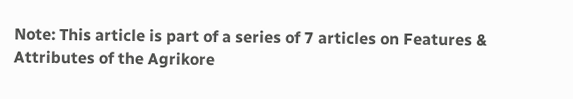Note: This article is part of a series of 7 articles on Features & Attributes of the Agrikore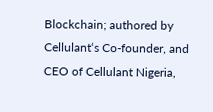Blockchain; authored by Cellulant‘s Co-founder, and CEO of Cellulant Nigeria,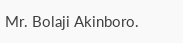Mr. Bolaji Akinboro.